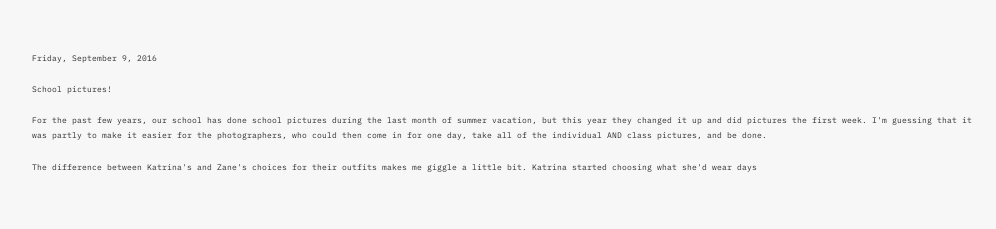Friday, September 9, 2016

School pictures!

For the past few years, our school has done school pictures during the last month of summer vacation, but this year they changed it up and did pictures the first week. I'm guessing that it was partly to make it easier for the photographers, who could then come in for one day, take all of the individual AND class pictures, and be done.

The difference between Katrina's and Zane's choices for their outfits makes me giggle a little bit. Katrina started choosing what she'd wear days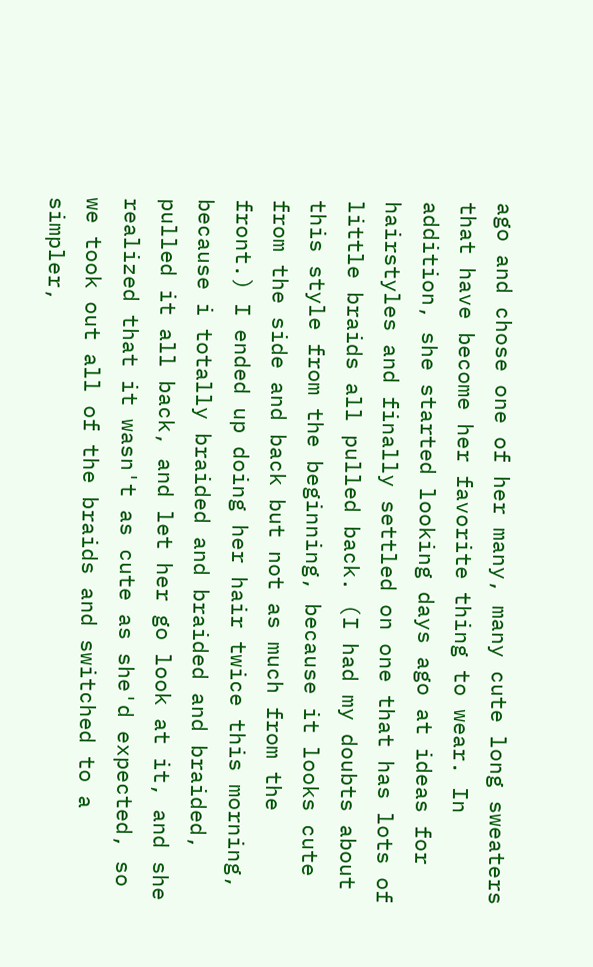ago and chose one of her many, many cute long sweaters that have become her favorite thing to wear. In addition, she started looking days ago at ideas for hairstyles and finally settled on one that has lots of little braids all pulled back. (I had my doubts about this style from the beginning, because it looks cute from the side and back but not as much from the front.) I ended up doing her hair twice this morning, because i totally braided and braided and braided, pulled it all back, and let her go look at it, and she realized that it wasn't as cute as she'd expected, so we took out all of the braids and switched to a simpler,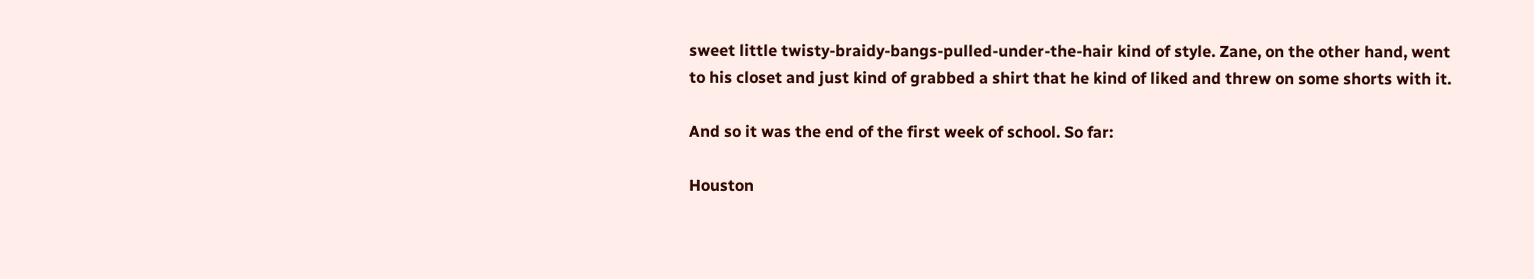sweet little twisty-braidy-bangs-pulled-under-the-hair kind of style. Zane, on the other hand, went to his closet and just kind of grabbed a shirt that he kind of liked and threw on some shorts with it.

And so it was the end of the first week of school. So far:

Houston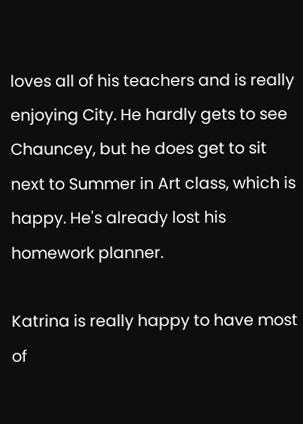loves all of his teachers and is really enjoying City. He hardly gets to see Chauncey, but he does get to sit next to Summer in Art class, which is happy. He's already lost his homework planner.

Katrina is really happy to have most of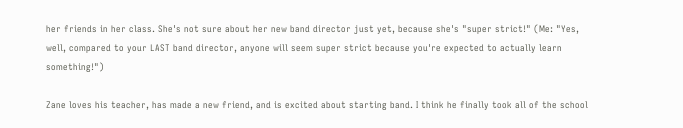her friends in her class. She's not sure about her new band director just yet, because she's "super strict!" (Me: "Yes, well, compared to your LAST band director, anyone will seem super strict because you're expected to actually learn something!")

Zane loves his teacher, has made a new friend, and is excited about starting band. I think he finally took all of the school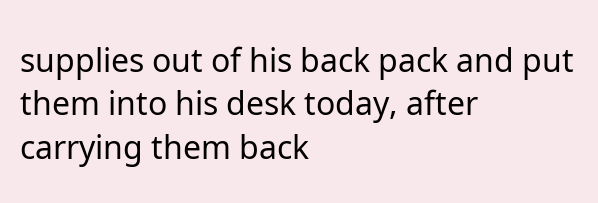supplies out of his back pack and put them into his desk today, after carrying them back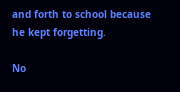and forth to school because he kept forgetting.

No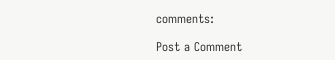comments:

Post a Comment